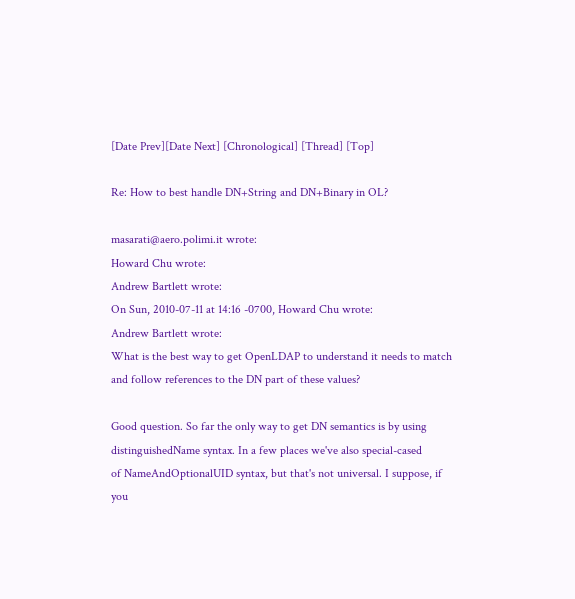[Date Prev][Date Next] [Chronological] [Thread] [Top]

Re: How to best handle DN+String and DN+Binary in OL?

masarati@aero.polimi.it wrote:
Howard Chu wrote:
Andrew Bartlett wrote:
On Sun, 2010-07-11 at 14:16 -0700, Howard Chu wrote:
Andrew Bartlett wrote:
What is the best way to get OpenLDAP to understand it needs to match
and follow references to the DN part of these values?

Good question. So far the only way to get DN semantics is by using
distinguishedName syntax. In a few places we've also special-cased
of NameAndOptionalUID syntax, but that's not universal. I suppose, if
you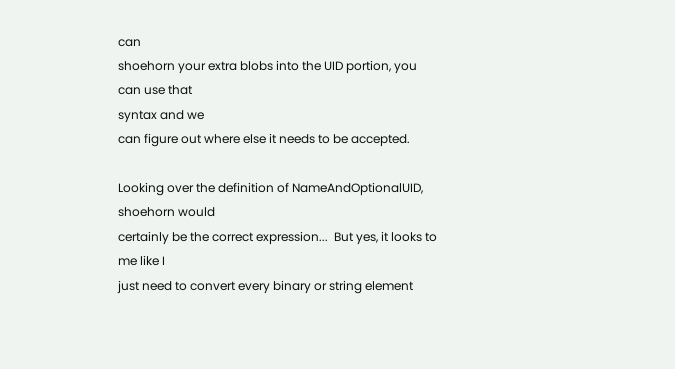can
shoehorn your extra blobs into the UID portion, you can use that
syntax and we
can figure out where else it needs to be accepted.

Looking over the definition of NameAndOptionalUID, shoehorn would
certainly be the correct expression...  But yes, it looks to me like I
just need to convert every binary or string element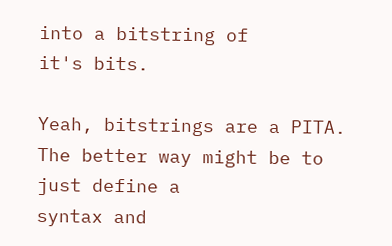into a bitstring of
it's bits.

Yeah, bitstrings are a PITA. The better way might be to just define a
syntax and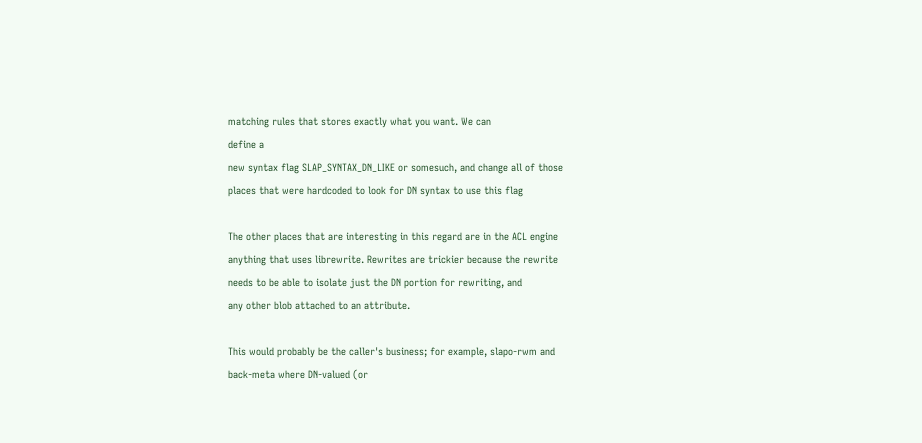matching rules that stores exactly what you want. We can
define a
new syntax flag SLAP_SYNTAX_DN_LIKE or somesuch, and change all of those
places that were hardcoded to look for DN syntax to use this flag

The other places that are interesting in this regard are in the ACL engine
anything that uses librewrite. Rewrites are trickier because the rewrite
needs to be able to isolate just the DN portion for rewriting, and
any other blob attached to an attribute.

This would probably be the caller's business; for example, slapo-rwm and
back-meta where DN-valued (or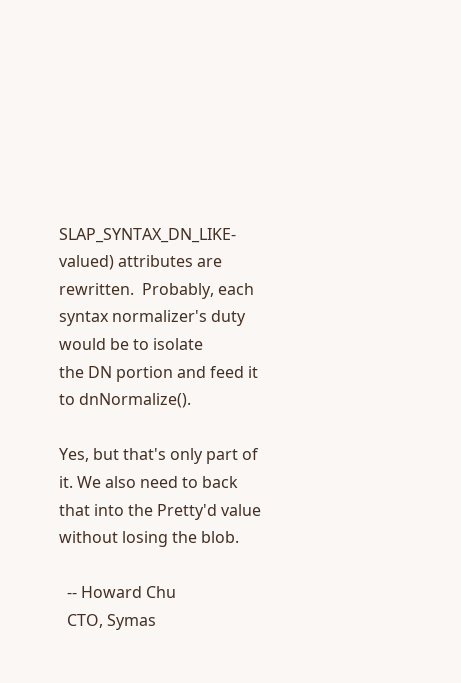SLAP_SYNTAX_DN_LIKE-valued) attributes are
rewritten.  Probably, each syntax normalizer's duty would be to isolate
the DN portion and feed it to dnNormalize().

Yes, but that's only part of it. We also need to back that into the Pretty'd value without losing the blob.

  -- Howard Chu
  CTO, Symas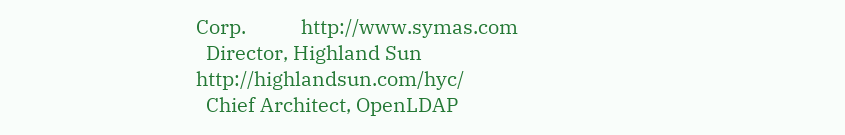Corp.           http://www.symas.com
  Director, Highland Sun     http://highlandsun.com/hyc/
  Chief Architect, OpenLDAP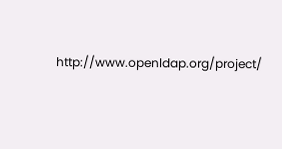http://www.openldap.org/project/